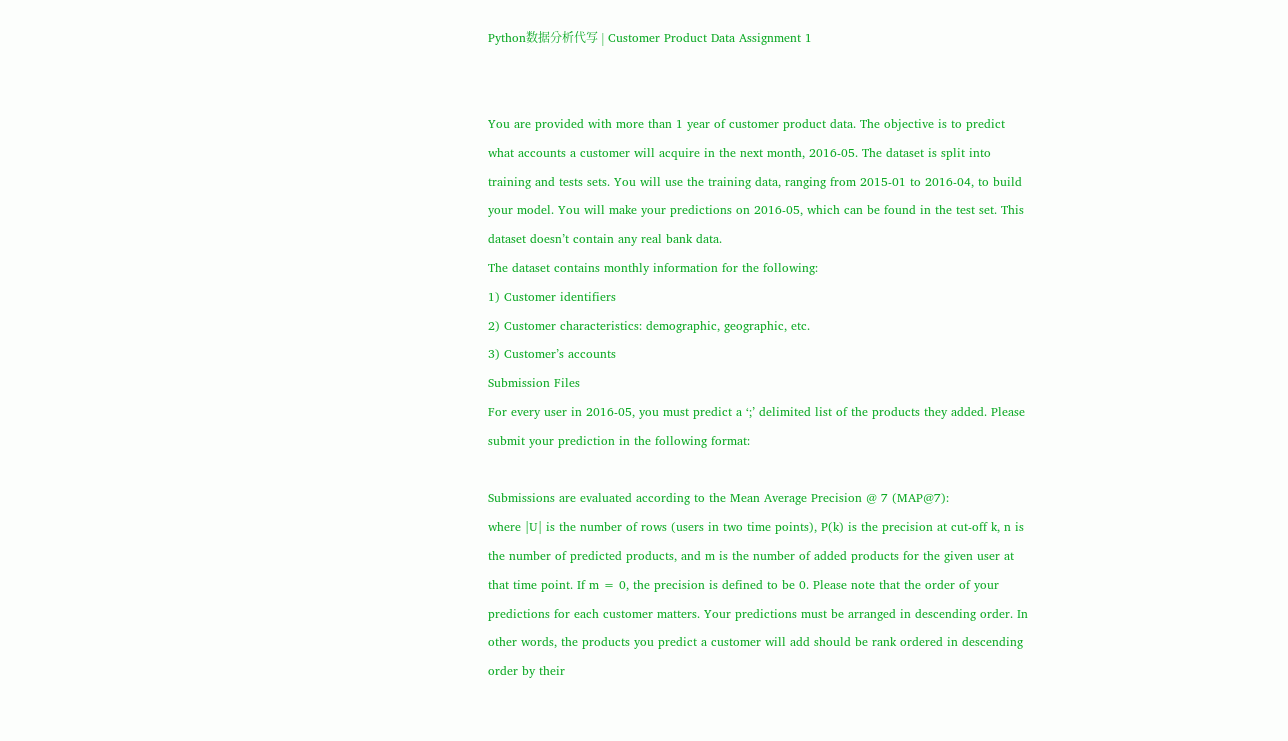Python数据分析代写 | Customer Product Data Assignment 1


You are provided with more than 1 year of customer product data. The objective is to predict
what accounts a customer will acquire in the next month, 2016-05. The dataset is split into
training and tests sets. You will use the training data, ranging from 2015-01 to 2016-04, to build
your model. You will make your predictions on 2016-05, which can be found in the test set. This
dataset doesn’t contain any real bank data.
The dataset contains monthly information for the following:
1) Customer identifiers
2) Customer characteristics: demographic, geographic, etc.
3) Customer’s accounts
Submission Files
For every user in 2016-05, you must predict a ‘;’ delimited list of the products they added. Please
submit your prediction in the following format:

Submissions are evaluated according to the Mean Average Precision @ 7 (MAP@7):
where |U| is the number of rows (users in two time points), P(k) is the precision at cut-off k, n is
the number of predicted products, and m is the number of added products for the given user at
that time point. If m = 0, the precision is defined to be 0. Please note that the order of your
predictions for each customer matters. Your predictions must be arranged in descending order. In
other words, the products you predict a customer will add should be rank ordered in descending
order by their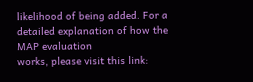likelihood of being added. For a detailed explanation of how the MAP evaluation
works, please visit this link: